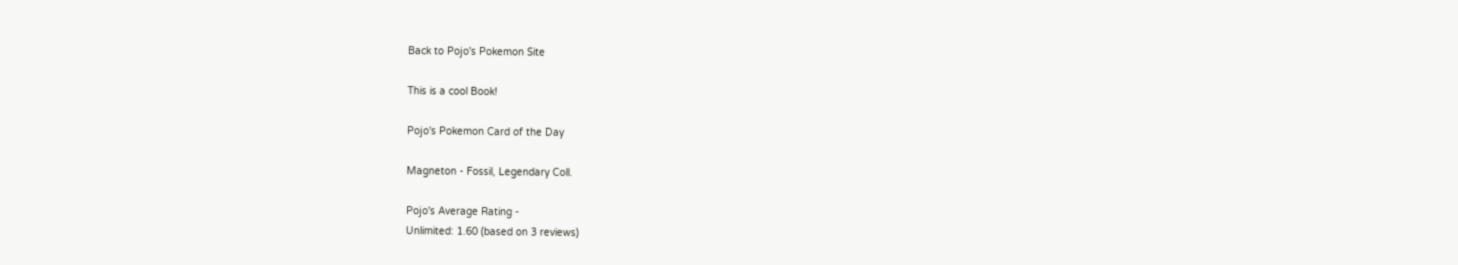Back to Pojo's Pokemon Site

This is a cool Book!

Pojo's Pokemon Card of the Day

Magneton - Fossil, Legendary Coll.

Pojo's Average Rating -
Unlimited: 1.60 (based on 3 reviews)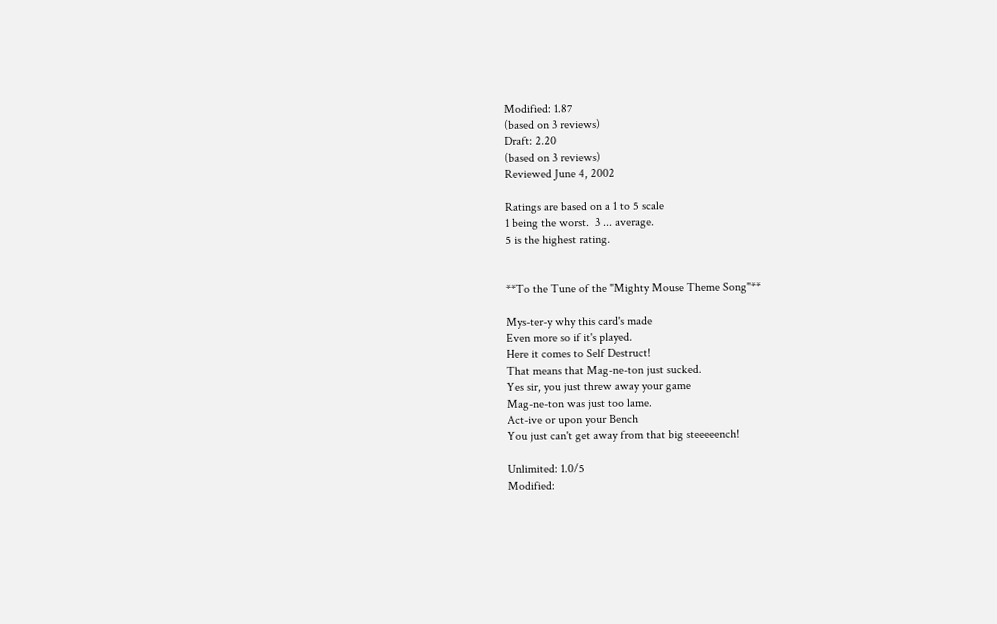Modified: 1.87
(based on 3 reviews)
Draft: 2.20
(based on 3 reviews)
Reviewed June 4, 2002

Ratings are based on a 1 to 5 scale
1 being the worst.  3 ... average.
5 is the highest rating.


**To the Tune of the "Mighty Mouse Theme Song"**

Mys-ter-y why this card's made
Even more so if it's played.
Here it comes to Self Destruct!
That means that Mag-ne-ton just sucked.
Yes sir, you just threw away your game
Mag-ne-ton was just too lame.
Act-ive or upon your Bench
You just can't get away from that big steeeeench!

Unlimited: 1.0/5
Modified: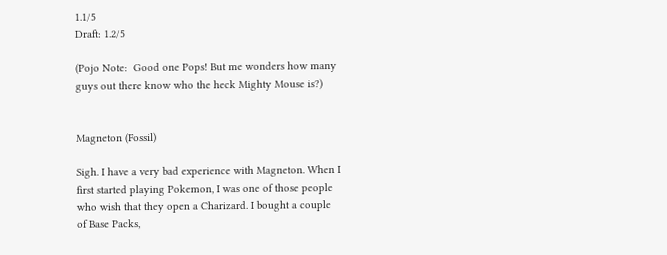1.1/5
Draft: 1.2/5

(Pojo Note:  Good one Pops! But me wonders how many guys out there know who the heck Mighty Mouse is?)


Magneton (Fossil)

Sigh. I have a very bad experience with Magneton. When I first started playing Pokemon, I was one of those people who wish that they open a Charizard. I bought a couple of Base Packs,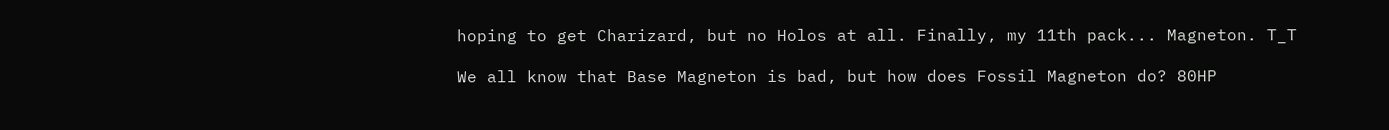hoping to get Charizard, but no Holos at all. Finally, my 11th pack... Magneton. T_T

We all know that Base Magneton is bad, but how does Fossil Magneton do? 80HP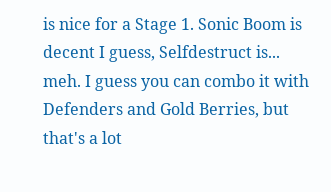is nice for a Stage 1. Sonic Boom is decent I guess, Selfdestruct is... meh. I guess you can combo it with Defenders and Gold Berries, but that's a lot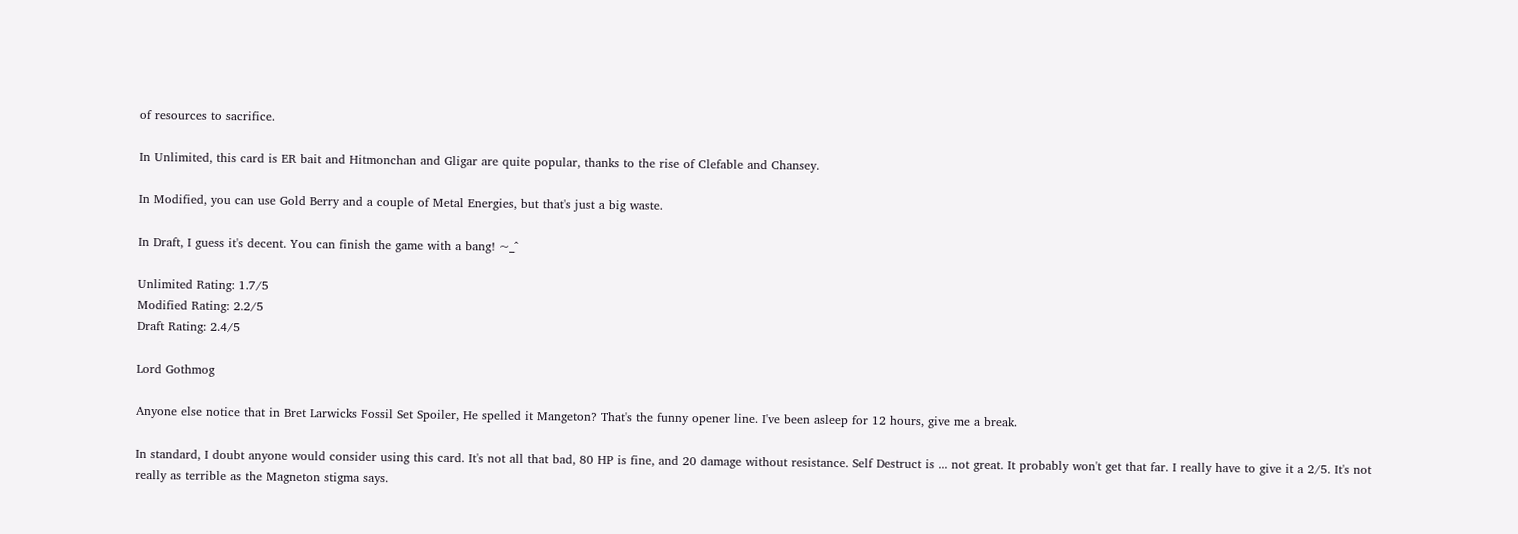of resources to sacrifice.

In Unlimited, this card is ER bait and Hitmonchan and Gligar are quite popular, thanks to the rise of Clefable and Chansey.

In Modified, you can use Gold Berry and a couple of Metal Energies, but that's just a big waste.

In Draft, I guess it's decent. You can finish the game with a bang! ~_^

Unlimited Rating: 1.7/5
Modified Rating: 2.2/5
Draft Rating: 2.4/5

Lord Gothmog

Anyone else notice that in Bret Larwicks Fossil Set Spoiler, He spelled it Mangeton? That's the funny opener line. I've been asleep for 12 hours, give me a break.

In standard, I doubt anyone would consider using this card. It's not all that bad, 80 HP is fine, and 20 damage without resistance. Self Destruct is ... not great. It probably won't get that far. I really have to give it a 2/5. It's not really as terrible as the Magneton stigma says.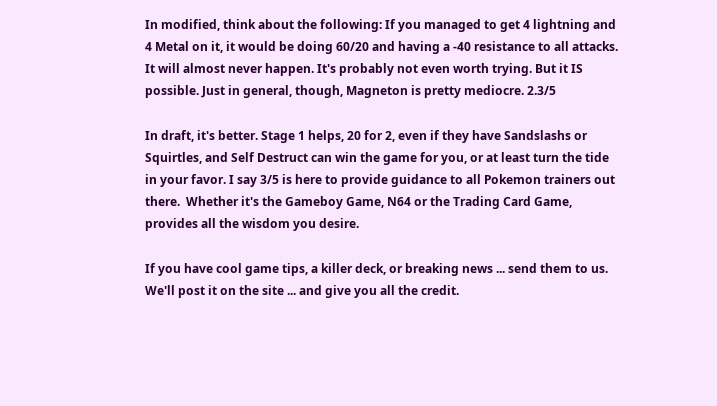In modified, think about the following: If you managed to get 4 lightning and 4 Metal on it, it would be doing 60/20 and having a -40 resistance to all attacks. It will almost never happen. It's probably not even worth trying. But it IS possible. Just in general, though, Magneton is pretty mediocre. 2.3/5

In draft, it's better. Stage 1 helps, 20 for 2, even if they have Sandslashs or Squirtles, and Self Destruct can win the game for you, or at least turn the tide in your favor. I say 3/5 is here to provide guidance to all Pokemon trainers out there.  Whether it's the Gameboy Game, N64 or the Trading Card Game, provides all the wisdom you desire.

If you have cool game tips, a killer deck, or breaking news ... send them to us.  We'll post it on the site ... and give you all the credit.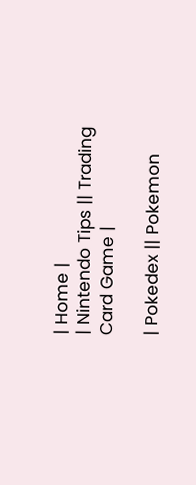| Home |
| Nintendo Tips || Trading Card Game |

| Pokedex || Pokemon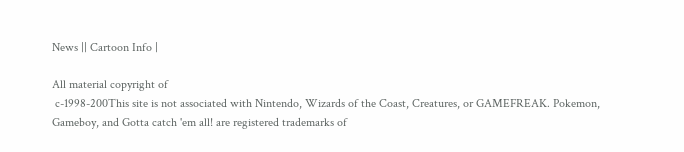News || Cartoon Info |

All material copyright of
 c-1998-200This site is not associated with Nintendo, Wizards of the Coast, Creatures, or GAMEFREAK. Pokemon, Gameboy, and Gotta catch 'em all! are registered trademarks of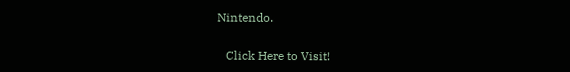Nintendo.

   Click Here to Visit!